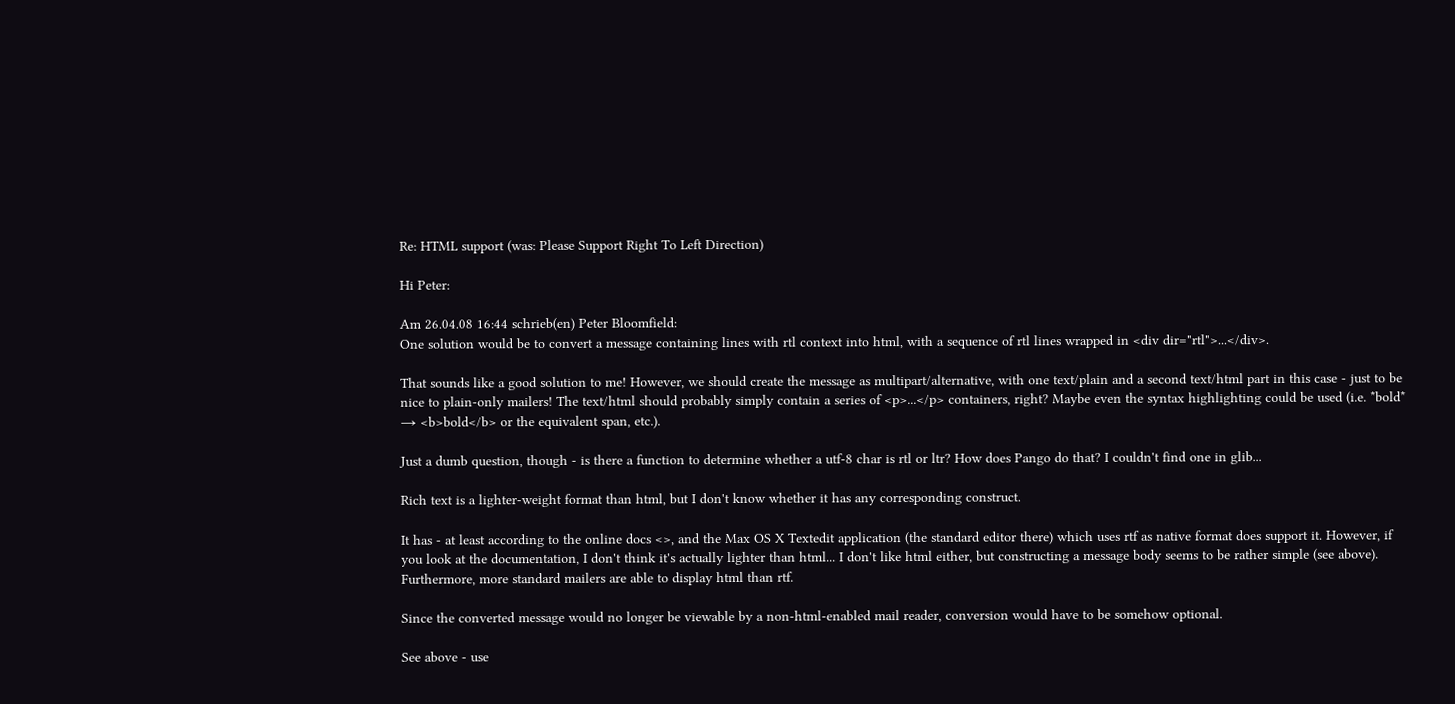Re: HTML support (was: Please Support Right To Left Direction)

Hi Peter:

Am 26.04.08 16:44 schrieb(en) Peter Bloomfield:
One solution would be to convert a message containing lines with rtl context into html, with a sequence of rtl lines wrapped in <div dir="rtl">...</div>.

That sounds like a good solution to me! However, we should create the message as multipart/alternative, with one text/plain and a second text/html part in this case - just to be nice to plain-only mailers! The text/html should probably simply contain a series of <p>...</p> containers, right? Maybe even the syntax highlighting could be used (i.e. *bold* → <b>bold</b> or the equivalent span, etc.).

Just a dumb question, though - is there a function to determine whether a utf-8 char is rtl or ltr? How does Pango do that? I couldn't find one in glib...

Rich text is a lighter-weight format than html, but I don't know whether it has any corresponding construct.

It has - at least according to the online docs <>, and the Max OS X Textedit application (the standard editor there) which uses rtf as native format does support it. However, if you look at the documentation, I don't think it's actually lighter than html... I don't like html either, but constructing a message body seems to be rather simple (see above). Furthermore, more standard mailers are able to display html than rtf.

Since the converted message would no longer be viewable by a non-html-enabled mail reader, conversion would have to be somehow optional.

See above - use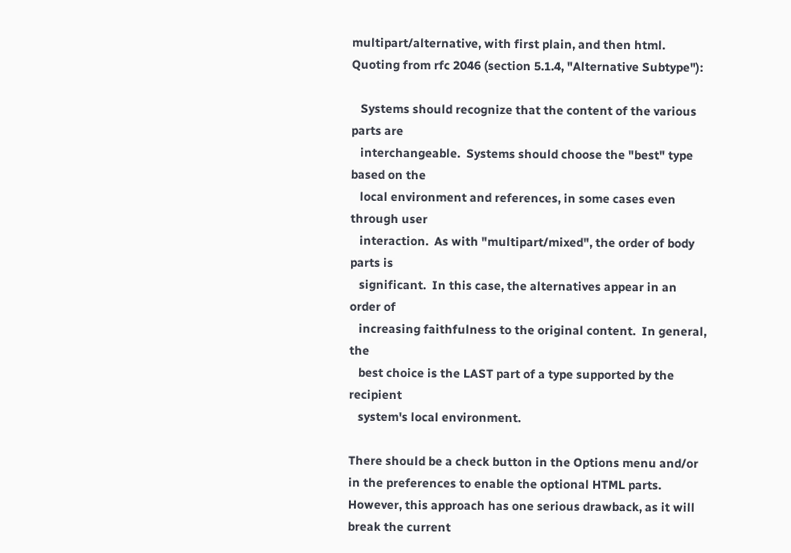multipart/alternative, with first plain, and then html. Quoting from rfc 2046 (section 5.1.4, "Alternative Subtype"):

   Systems should recognize that the content of the various parts are
   interchangeable.  Systems should choose the "best" type based on the
   local environment and references, in some cases even through user
   interaction.  As with "multipart/mixed", the order of body parts is
   significant.  In this case, the alternatives appear in an order of
   increasing faithfulness to the original content.  In general, the
   best choice is the LAST part of a type supported by the recipient
   system's local environment.

There should be a check button in the Options menu and/or in the preferences to enable the optional HTML parts. However, this approach has one serious drawback, as it will break the current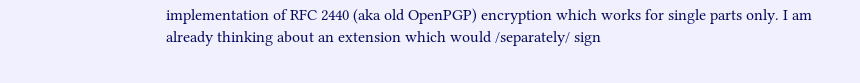implementation of RFC 2440 (aka old OpenPGP) encryption which works for single parts only. I am already thinking about an extension which would /separately/ sign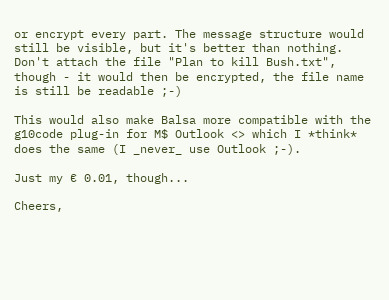or encrypt every part. The message structure would still be visible, but it's better than nothing. Don't attach the file "Plan to kill Bush.txt", though - it would then be encrypted, the file name is still be readable ;-)

This would also make Balsa more compatible with the g10code plug-in for M$ Outlook <> which I *think* does the same (I _never_ use Outlook ;-).

Just my € 0.01, though...

Cheers,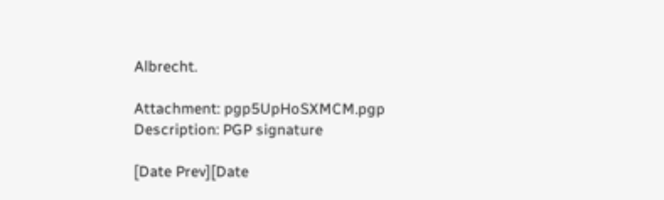Albrecht.

Attachment: pgp5UpHoSXMCM.pgp
Description: PGP signature

[Date Prev][Date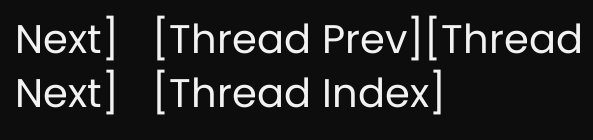Next]   [Thread Prev][Thread Next]   [Thread Index]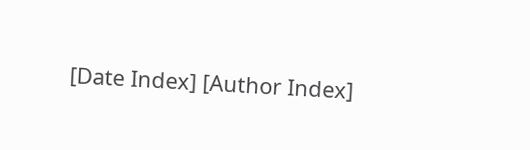[Date Index] [Author Index]